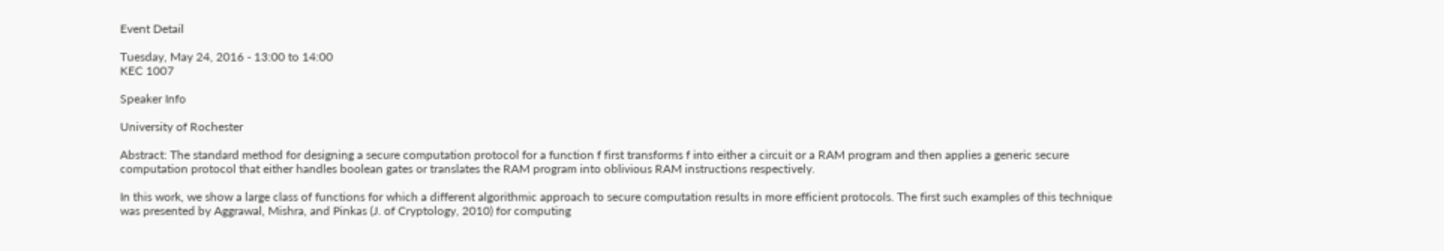Event Detail

Tuesday, May 24, 2016 - 13:00 to 14:00
KEC 1007

Speaker Info

University of Rochester

Abstract: The standard method for designing a secure computation protocol for a function f first transforms f into either a circuit or a RAM program and then applies a generic secure computation protocol that either handles boolean gates or translates the RAM program into oblivious RAM instructions respectively.

In this work, we show a large class of functions for which a different algorithmic approach to secure computation results in more efficient protocols. The first such examples of this technique was presented by Aggrawal, Mishra, and Pinkas (J. of Cryptology, 2010) for computing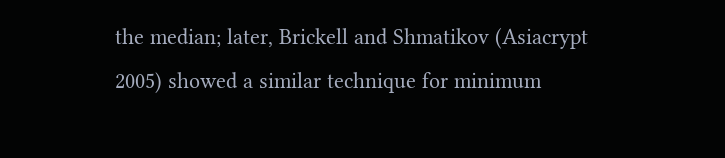the median; later, Brickell and Shmatikov (Asiacrypt 2005) showed a similar technique for minimum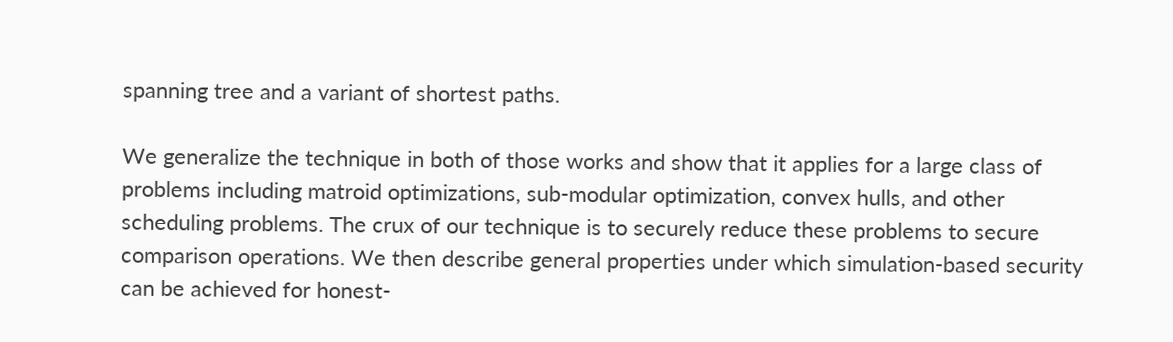spanning tree and a variant of shortest paths.

We generalize the technique in both of those works and show that it applies for a large class of problems including matroid optimizations, sub-modular optimization, convex hulls, and other scheduling problems. The crux of our technique is to securely reduce these problems to secure comparison operations. We then describe general properties under which simulation-based security can be achieved for honest-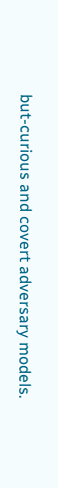but-curious and covert adversary models.